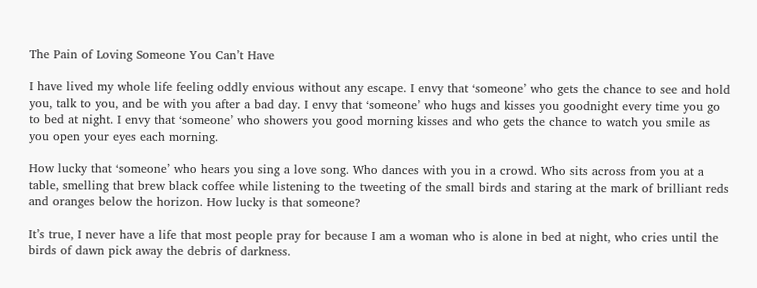The Pain of Loving Someone You Can’t Have

I have lived my whole life feeling oddly envious without any escape. I envy that ‘someone’ who gets the chance to see and hold you, talk to you, and be with you after a bad day. I envy that ‘someone’ who hugs and kisses you goodnight every time you go to bed at night. I envy that ‘someone’ who showers you good morning kisses and who gets the chance to watch you smile as you open your eyes each morning.

How lucky that ‘someone’ who hears you sing a love song. Who dances with you in a crowd. Who sits across from you at a table, smelling that brew black coffee while listening to the tweeting of the small birds and staring at the mark of brilliant reds and oranges below the horizon. How lucky is that someone?

It’s true, I never have a life that most people pray for because I am a woman who is alone in bed at night, who cries until the birds of dawn pick away the debris of darkness.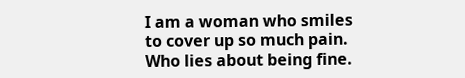I am a woman who smiles to cover up so much pain. Who lies about being fine.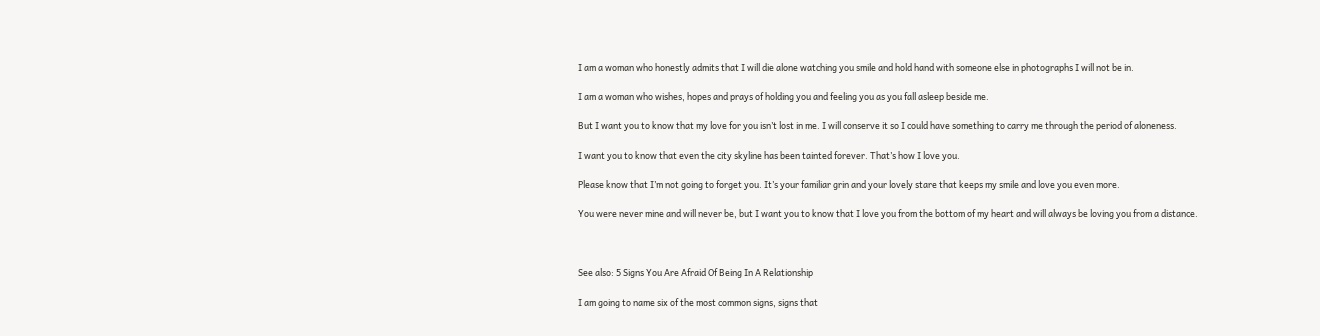I am a woman who honestly admits that I will die alone watching you smile and hold hand with someone else in photographs I will not be in.

I am a woman who wishes, hopes and prays of holding you and feeling you as you fall asleep beside me.

But I want you to know that my love for you isn’t lost in me. I will conserve it so I could have something to carry me through the period of aloneness.

I want you to know that even the city skyline has been tainted forever. That’s how I love you.

Please know that I’m not going to forget you. It’s your familiar grin and your lovely stare that keeps my smile and love you even more.

You were never mine and will never be, but I want you to know that I love you from the bottom of my heart and will always be loving you from a distance.



See also: 5 Signs You Are Afraid Of Being In A Relationship

I am going to name six of the most common signs, signs that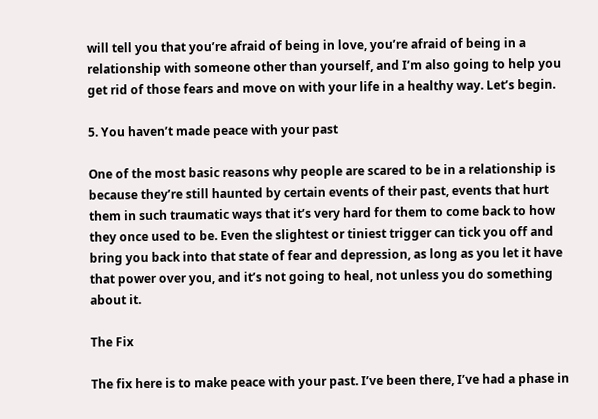will tell you that you’re afraid of being in love, you’re afraid of being in a relationship with someone other than yourself, and I’m also going to help you get rid of those fears and move on with your life in a healthy way. Let’s begin.

5. You haven’t made peace with your past

One of the most basic reasons why people are scared to be in a relationship is because they’re still haunted by certain events of their past, events that hurt them in such traumatic ways that it’s very hard for them to come back to how they once used to be. Even the slightest or tiniest trigger can tick you off and bring you back into that state of fear and depression, as long as you let it have that power over you, and it’s not going to heal, not unless you do something about it.

The Fix

The fix here is to make peace with your past. I’ve been there, I’ve had a phase in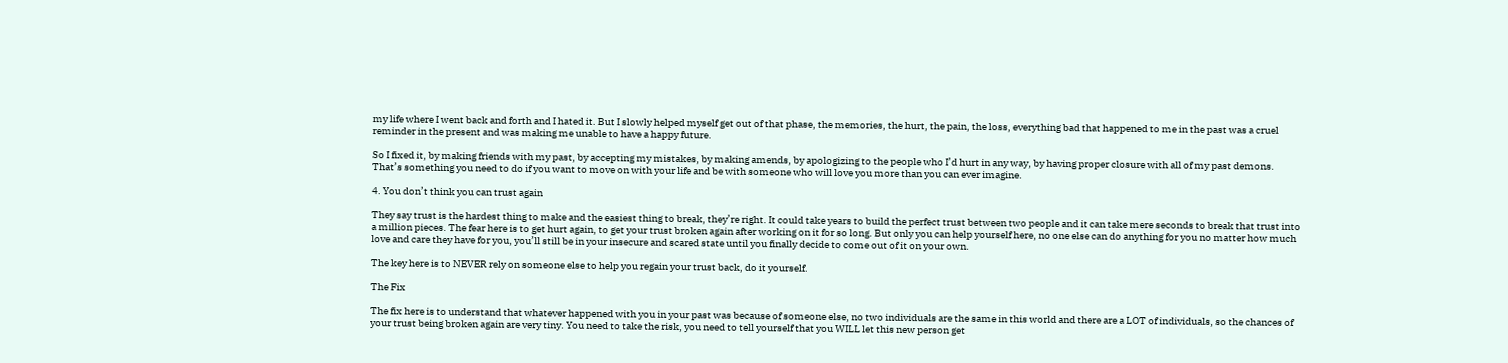my life where I went back and forth and I hated it. But I slowly helped myself get out of that phase, the memories, the hurt, the pain, the loss, everything bad that happened to me in the past was a cruel reminder in the present and was making me unable to have a happy future.

So I fixed it, by making friends with my past, by accepting my mistakes, by making amends, by apologizing to the people who I’d hurt in any way, by having proper closure with all of my past demons. That’s something you need to do if you want to move on with your life and be with someone who will love you more than you can ever imagine.

4. You don’t think you can trust again

They say trust is the hardest thing to make and the easiest thing to break, they’re right. It could take years to build the perfect trust between two people and it can take mere seconds to break that trust into a million pieces. The fear here is to get hurt again, to get your trust broken again after working on it for so long. But only you can help yourself here, no one else can do anything for you no matter how much love and care they have for you, you’ll still be in your insecure and scared state until you finally decide to come out of it on your own.

The key here is to NEVER rely on someone else to help you regain your trust back, do it yourself.

The Fix

The fix here is to understand that whatever happened with you in your past was because of someone else, no two individuals are the same in this world and there are a LOT of individuals, so the chances of your trust being broken again are very tiny. You need to take the risk, you need to tell yourself that you WILL let this new person get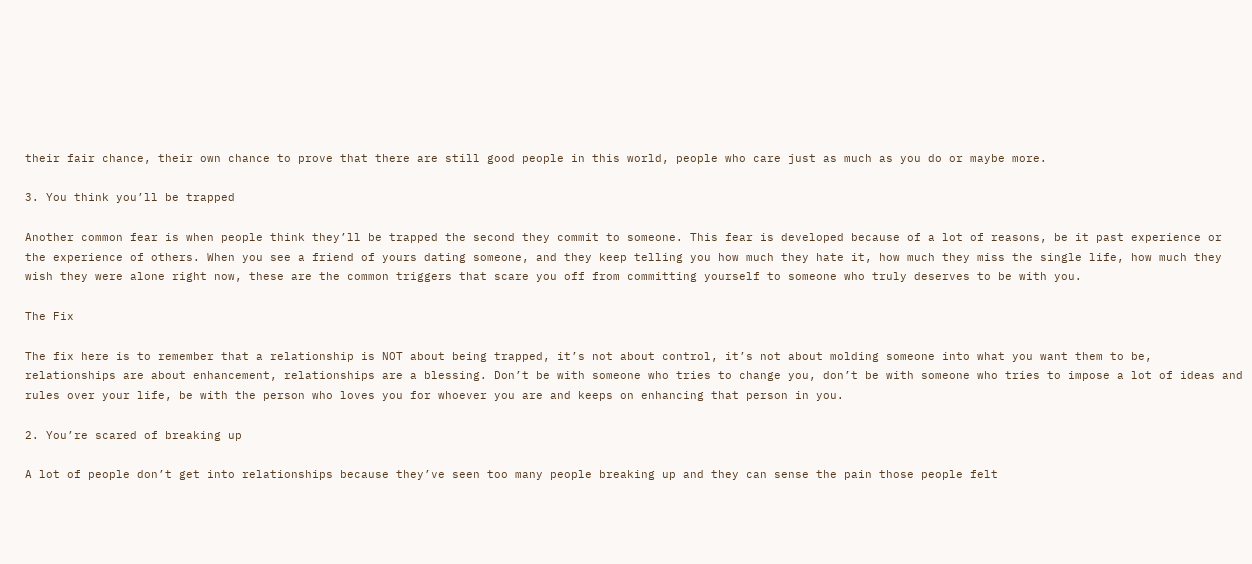their fair chance, their own chance to prove that there are still good people in this world, people who care just as much as you do or maybe more.

3. You think you’ll be trapped

Another common fear is when people think they’ll be trapped the second they commit to someone. This fear is developed because of a lot of reasons, be it past experience or the experience of others. When you see a friend of yours dating someone, and they keep telling you how much they hate it, how much they miss the single life, how much they wish they were alone right now, these are the common triggers that scare you off from committing yourself to someone who truly deserves to be with you.

The Fix

The fix here is to remember that a relationship is NOT about being trapped, it’s not about control, it’s not about molding someone into what you want them to be, relationships are about enhancement, relationships are a blessing. Don’t be with someone who tries to change you, don’t be with someone who tries to impose a lot of ideas and rules over your life, be with the person who loves you for whoever you are and keeps on enhancing that person in you.

2. You’re scared of breaking up

A lot of people don’t get into relationships because they’ve seen too many people breaking up and they can sense the pain those people felt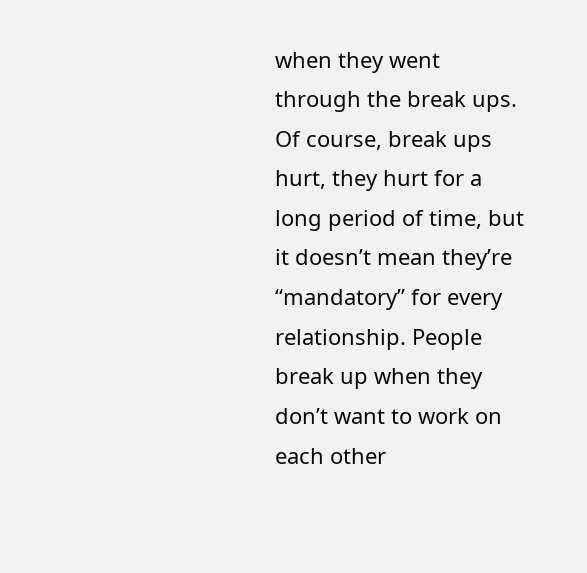when they went through the break ups. Of course, break ups hurt, they hurt for a long period of time, but it doesn’t mean they’re “mandatory” for every relationship. People break up when they don’t want to work on each other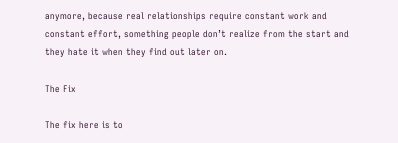anymore, because real relationships require constant work and constant effort, something people don’t realize from the start and they hate it when they find out later on.

The Fix

The fix here is to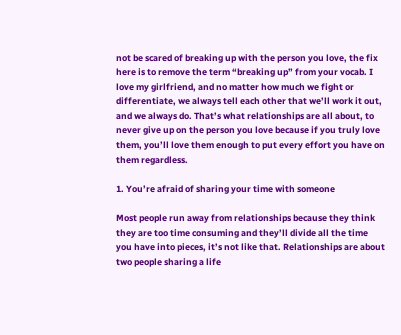not be scared of breaking up with the person you love, the fix here is to remove the term “breaking up” from your vocab. I love my girlfriend, and no matter how much we fight or differentiate, we always tell each other that we’ll work it out, and we always do. That’s what relationships are all about, to never give up on the person you love because if you truly love them, you’ll love them enough to put every effort you have on them regardless.

1. You’re afraid of sharing your time with someone

Most people run away from relationships because they think they are too time consuming and they’ll divide all the time you have into pieces, it’s not like that. Relationships are about two people sharing a life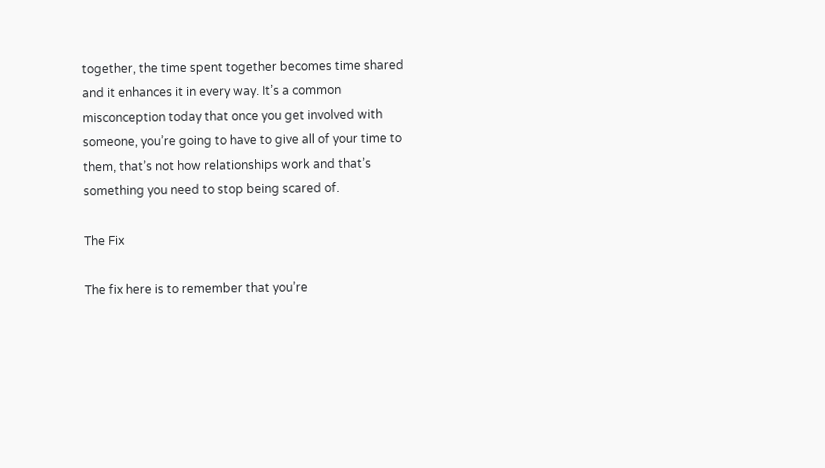together, the time spent together becomes time shared and it enhances it in every way. It’s a common misconception today that once you get involved with someone, you’re going to have to give all of your time to them, that’s not how relationships work and that’s something you need to stop being scared of.

The Fix

The fix here is to remember that you’re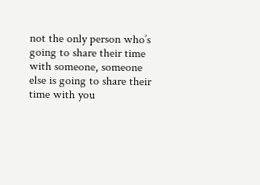not the only person who’s going to share their time with someone, someone else is going to share their time with you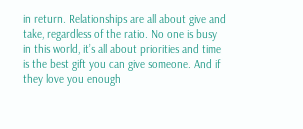in return. Relationships are all about give and take, regardless of the ratio. No one is busy in this world, it’s all about priorities and time is the best gift you can give someone. And if they love you enough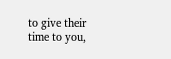to give their time to you,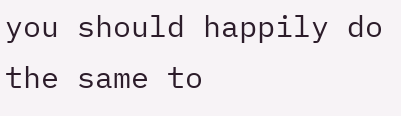you should happily do the same to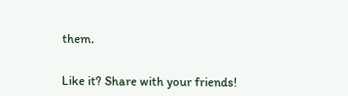them.


Like it? Share with your friends!